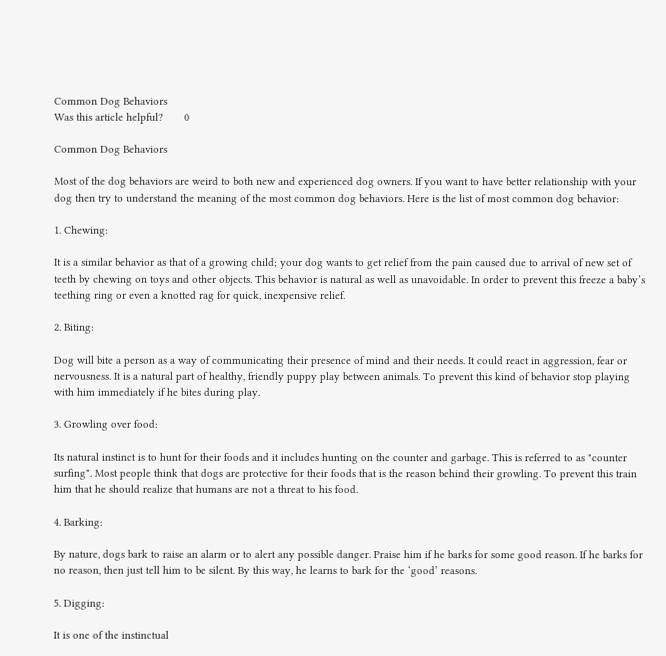Common Dog Behaviors
Was this article helpful?       0

Common Dog Behaviors

Most of the dog behaviors are weird to both new and experienced dog owners. If you want to have better relationship with your dog then try to understand the meaning of the most common dog behaviors. Here is the list of most common dog behavior:

1. Chewing:

It is a similar behavior as that of a growing child; your dog wants to get relief from the pain caused due to arrival of new set of teeth by chewing on toys and other objects. This behavior is natural as well as unavoidable. In order to prevent this freeze a baby’s teething ring or even a knotted rag for quick, inexpensive relief.

2. Biting:

Dog will bite a person as a way of communicating their presence of mind and their needs. It could react in aggression, fear or nervousness. It is a natural part of healthy, friendly puppy play between animals. To prevent this kind of behavior stop playing with him immediately if he bites during play.

3. Growling over food:

Its natural instinct is to hunt for their foods and it includes hunting on the counter and garbage. This is referred to as "counter surfing". Most people think that dogs are protective for their foods that is the reason behind their growling. To prevent this train him that he should realize that humans are not a threat to his food.

4. Barking:

By nature, dogs bark to raise an alarm or to alert any possible danger. Praise him if he barks for some good reason. If he barks for no reason, then just tell him to be silent. By this way, he learns to bark for the ‘good’ reasons.

5. Digging:

It is one of the instinctual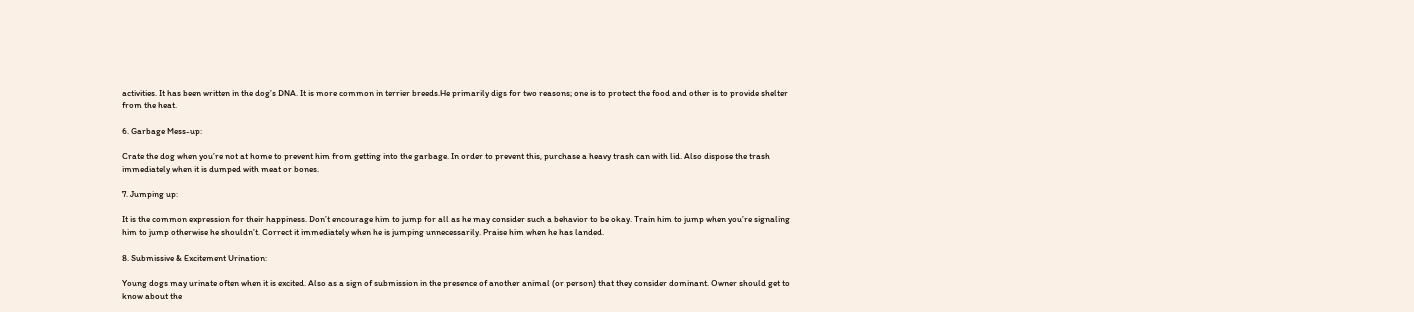activities. It has been written in the dog’s DNA. It is more common in terrier breeds.He primarily digs for two reasons; one is to protect the food and other is to provide shelter from the heat.

6. Garbage Mess-up:

Crate the dog when you’re not at home to prevent him from getting into the garbage. In order to prevent this, purchase a heavy trash can with lid. Also dispose the trash immediately when it is dumped with meat or bones.

7. Jumping up:

It is the common expression for their happiness. Don’t encourage him to jump for all as he may consider such a behavior to be okay. Train him to jump when you’re signaling him to jump otherwise he shouldn’t. Correct it immediately when he is jumping unnecessarily. Praise him when he has landed.

8. Submissive & Excitement Urination:

Young dogs may urinate often when it is excited. Also as a sign of submission in the presence of another animal (or person) that they consider dominant. Owner should get to know about the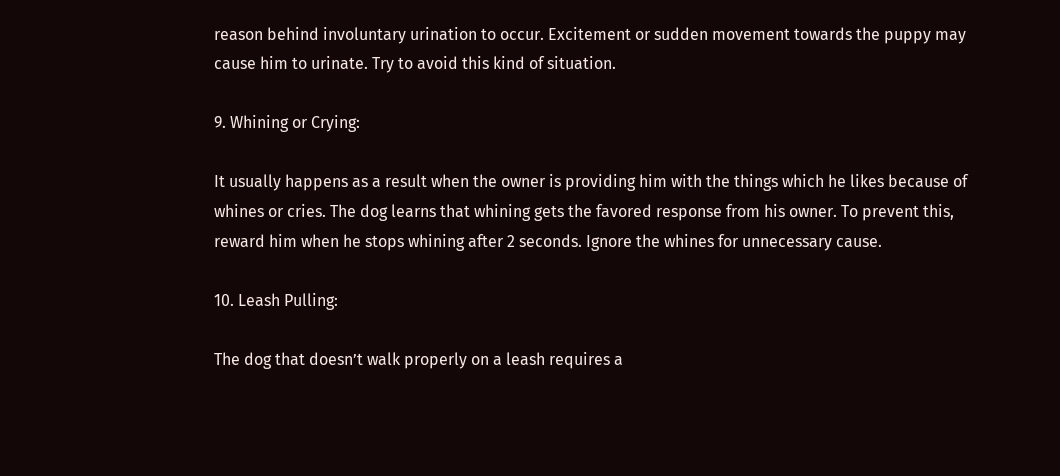reason behind involuntary urination to occur. Excitement or sudden movement towards the puppy may cause him to urinate. Try to avoid this kind of situation.

9. Whining or Crying:

It usually happens as a result when the owner is providing him with the things which he likes because of whines or cries. The dog learns that whining gets the favored response from his owner. To prevent this, reward him when he stops whining after 2 seconds. Ignore the whines for unnecessary cause.

10. Leash Pulling:

The dog that doesn’t walk properly on a leash requires a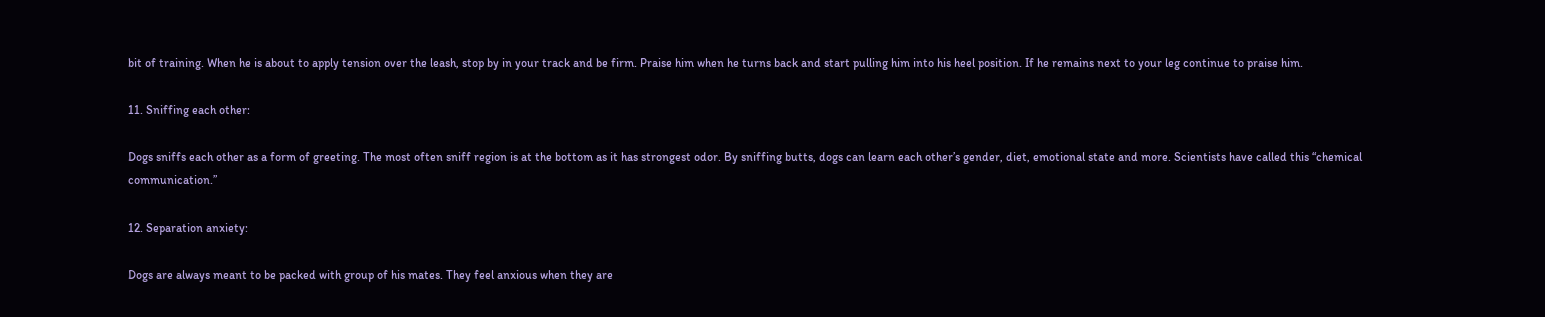bit of training. When he is about to apply tension over the leash, stop by in your track and be firm. Praise him when he turns back and start pulling him into his heel position. If he remains next to your leg continue to praise him.

11. Sniffing each other:

Dogs sniffs each other as a form of greeting. The most often sniff region is at the bottom as it has strongest odor. By sniffing butts, dogs can learn each other’s gender, diet, emotional state and more. Scientists have called this “chemical communication.”

12. Separation anxiety:

Dogs are always meant to be packed with group of his mates. They feel anxious when they are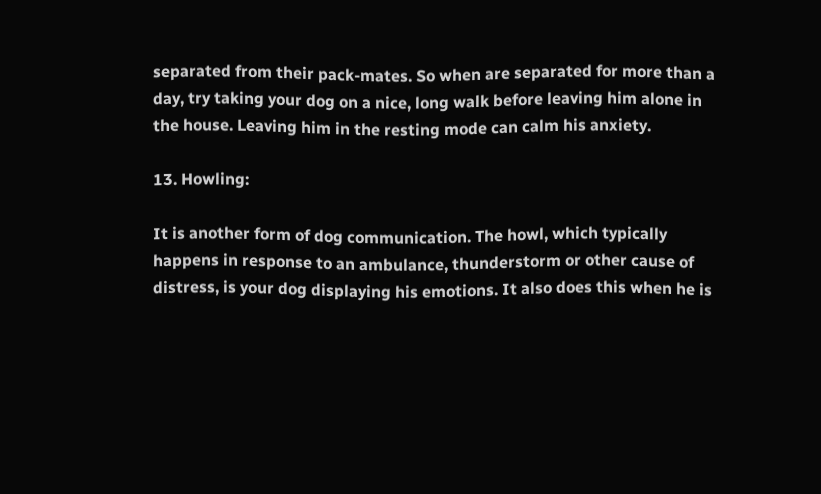separated from their pack-mates. So when are separated for more than a day, try taking your dog on a nice, long walk before leaving him alone in the house. Leaving him in the resting mode can calm his anxiety.

13. Howling:

It is another form of dog communication. The howl, which typically happens in response to an ambulance, thunderstorm or other cause of distress, is your dog displaying his emotions. It also does this when he is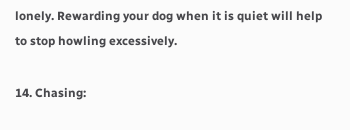lonely. Rewarding your dog when it is quiet will help to stop howling excessively.

14. Chasing: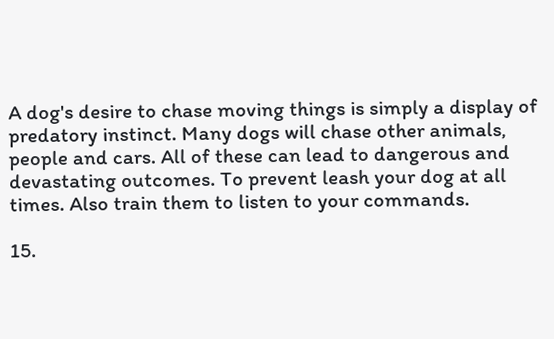A dog's desire to chase moving things is simply a display of predatory instinct. Many dogs will chase other animals, people and cars. All of these can lead to dangerous and devastating outcomes. To prevent leash your dog at all times. Also train them to listen to your commands.

15.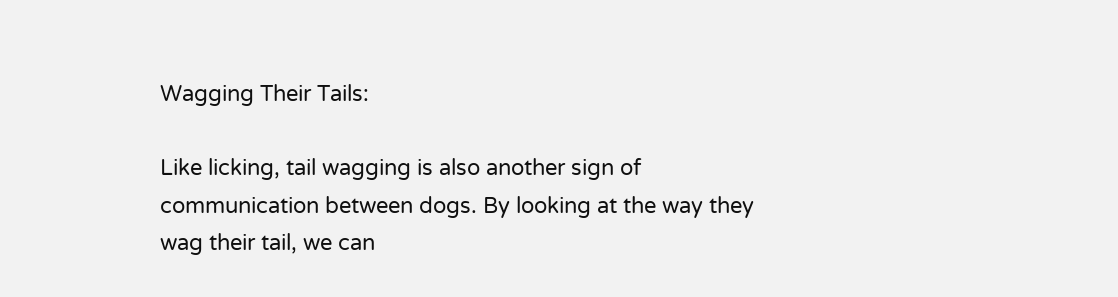Wagging Their Tails:

Like licking, tail wagging is also another sign of communication between dogs. By looking at the way they wag their tail, we can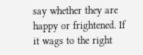say whether they are happy or frightened. If it wags to the right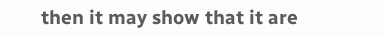then it may show that it are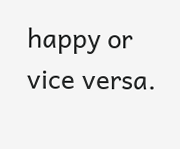happy or vice versa.